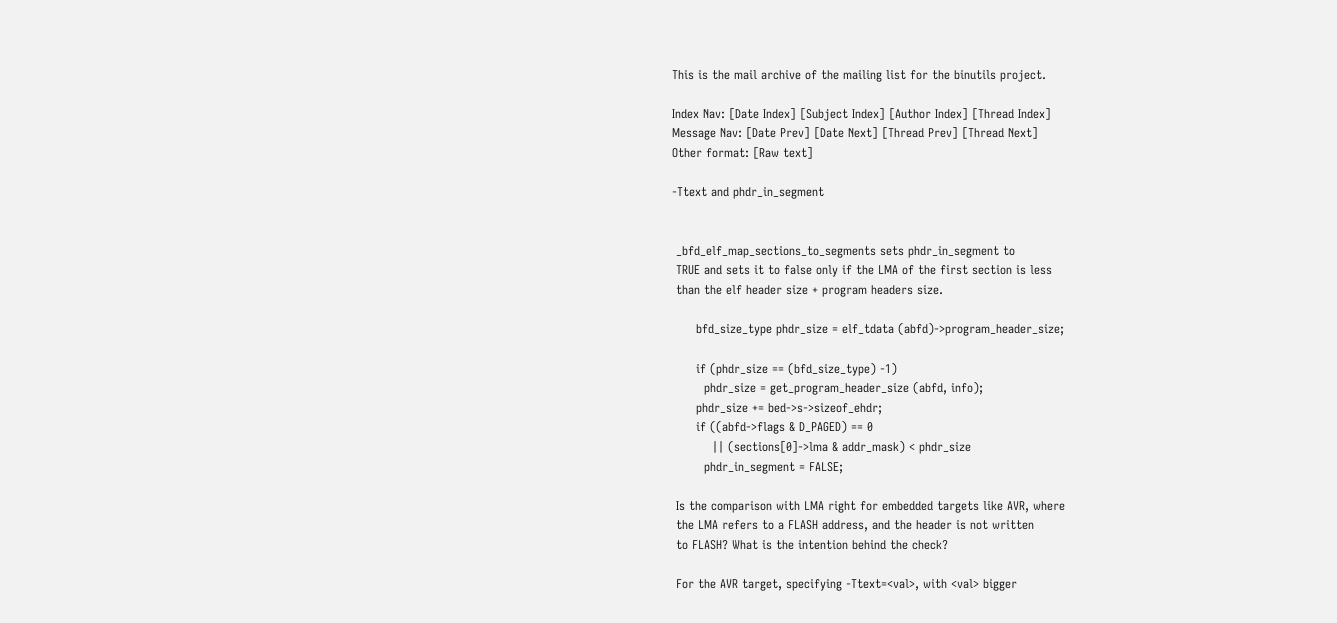This is the mail archive of the mailing list for the binutils project.

Index Nav: [Date Index] [Subject Index] [Author Index] [Thread Index]
Message Nav: [Date Prev] [Date Next] [Thread Prev] [Thread Next]
Other format: [Raw text]

-Ttext and phdr_in_segment


 _bfd_elf_map_sections_to_segments sets phdr_in_segment to
 TRUE and sets it to false only if the LMA of the first section is less
 than the elf header size + program headers size.

      bfd_size_type phdr_size = elf_tdata (abfd)->program_header_size;

      if (phdr_size == (bfd_size_type) -1)
        phdr_size = get_program_header_size (abfd, info);
      phdr_size += bed->s->sizeof_ehdr;
      if ((abfd->flags & D_PAGED) == 0
          || (sections[0]->lma & addr_mask) < phdr_size
        phdr_in_segment = FALSE;

 Is the comparison with LMA right for embedded targets like AVR, where
 the LMA refers to a FLASH address, and the header is not written
 to FLASH? What is the intention behind the check?

 For the AVR target, specifying -Ttext=<val>, with <val> bigger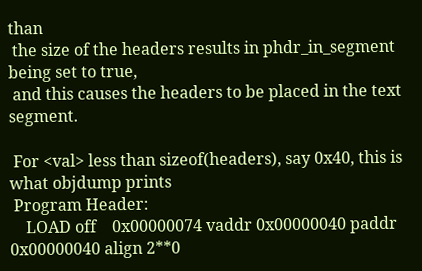than
 the size of the headers results in phdr_in_segment being set to true,
 and this causes the headers to be placed in the text segment.

 For <val> less than sizeof(headers), say 0x40, this is what objdump prints
 Program Header:
    LOAD off    0x00000074 vaddr 0x00000040 paddr 0x00000040 align 2**0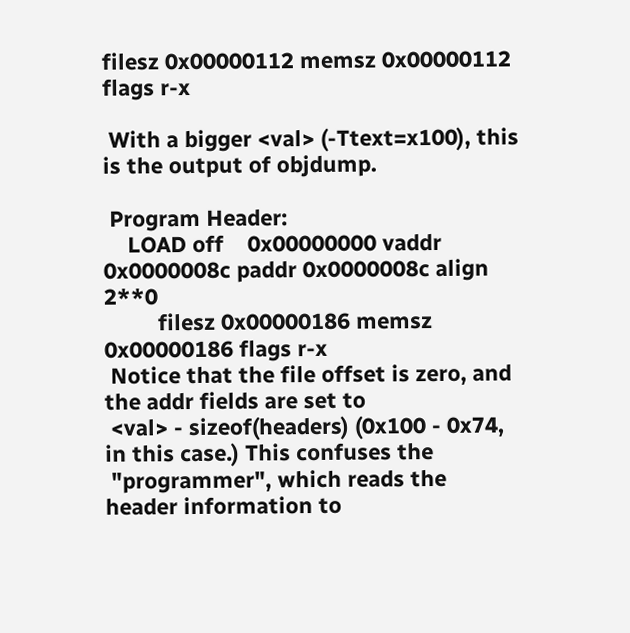filesz 0x00000112 memsz 0x00000112 flags r-x

 With a bigger <val> (-Ttext=x100), this is the output of objdump.

 Program Header:
    LOAD off    0x00000000 vaddr 0x0000008c paddr 0x0000008c align 2**0
         filesz 0x00000186 memsz 0x00000186 flags r-x
 Notice that the file offset is zero, and the addr fields are set to
 <val> - sizeof(headers) (0x100 - 0x74, in this case.) This confuses the
 "programmer", which reads the header information to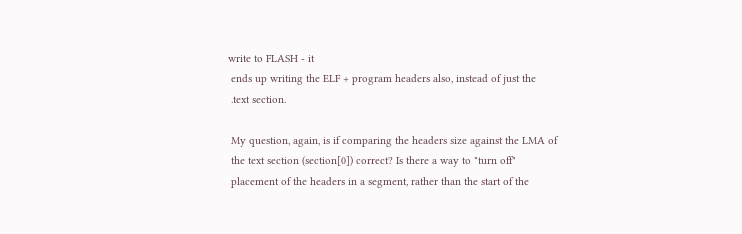write to FLASH - it
 ends up writing the ELF + program headers also, instead of just the
 .text section.

 My question, again, is if comparing the headers size against the LMA of
 the text section (section[0]) correct? Is there a way to "turn off"
 placement of the headers in a segment, rather than the start of the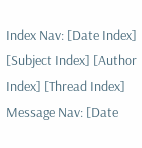Index Nav: [Date Index] [Subject Index] [Author Index] [Thread Index]
Message Nav: [Date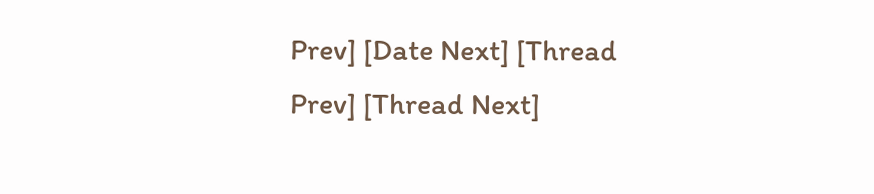Prev] [Date Next] [Thread Prev] [Thread Next]